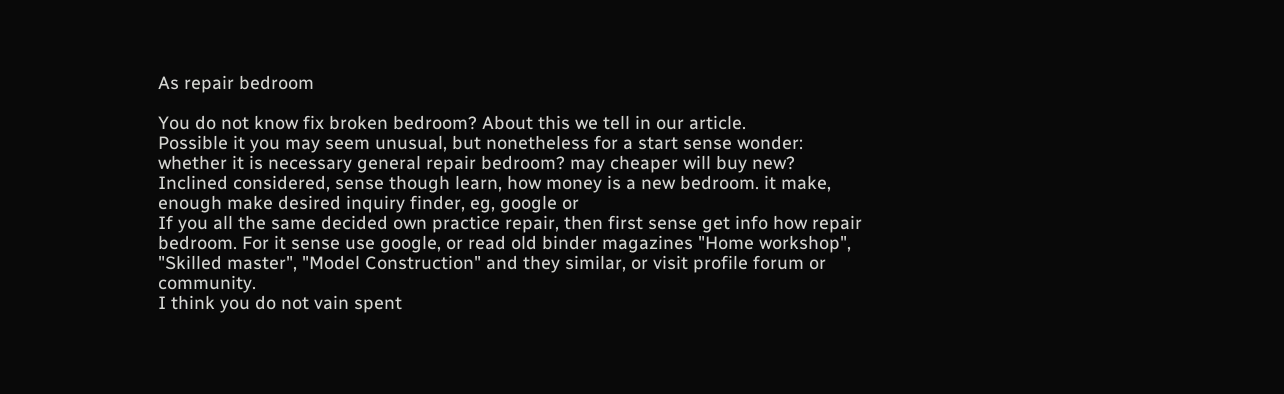As repair bedroom

You do not know fix broken bedroom? About this we tell in our article.
Possible it you may seem unusual, but nonetheless for a start sense wonder: whether it is necessary general repair bedroom? may cheaper will buy new? Inclined considered, sense though learn, how money is a new bedroom. it make, enough make desired inquiry finder, eg, google or
If you all the same decided own practice repair, then first sense get info how repair bedroom. For it sense use google, or read old binder magazines "Home workshop", "Skilled master", "Model Construction" and they similar, or visit profile forum or community.
I think you do not vain spent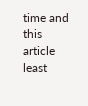time and this article least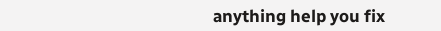anything help you fix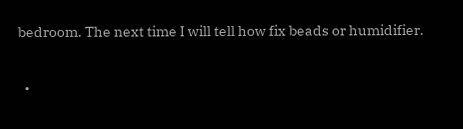bedroom. The next time I will tell how fix beads or humidifier.

  •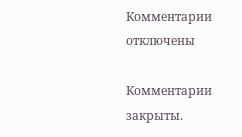Комментарии отключены

Комментарии закрыты.